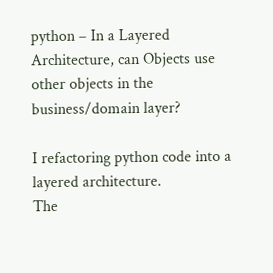python – In a Layered Architecture, can Objects use other objects in the business/domain layer?

I refactoring python code into a layered architecture.
The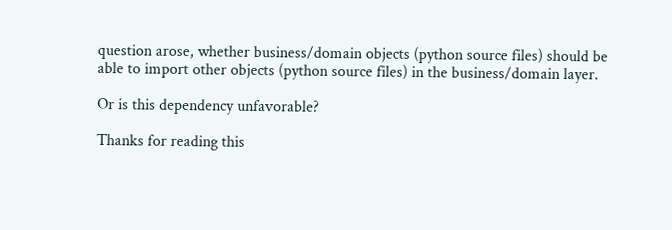question arose, whether business/domain objects (python source files) should be able to import other objects (python source files) in the business/domain layer.

Or is this dependency unfavorable?

Thanks for reading this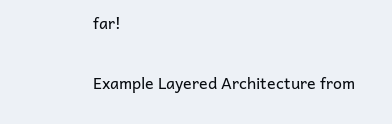far!

Example Layered Architecture from